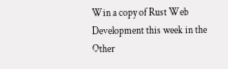Win a copy of Rust Web Development this week in the Other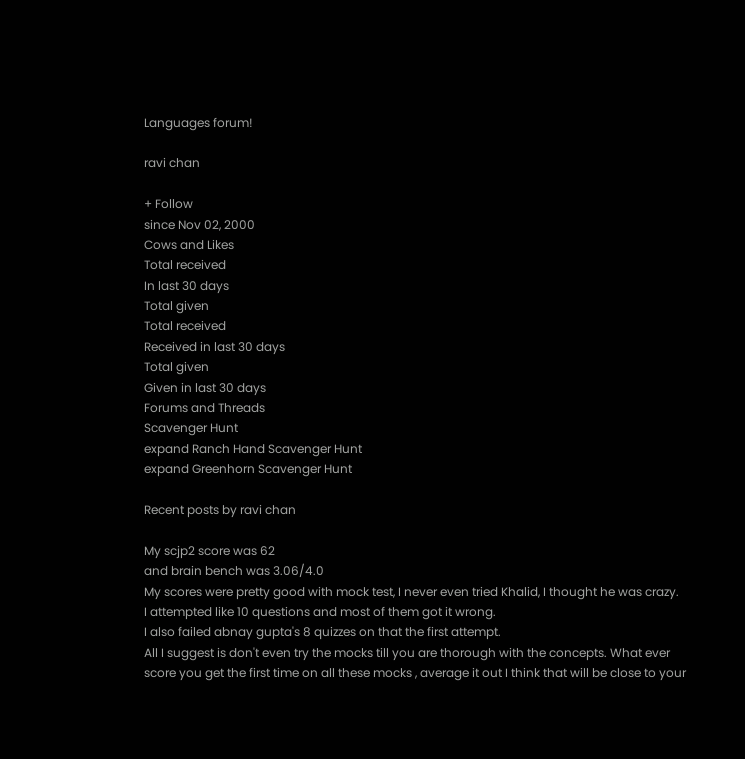Languages forum!

ravi chan

+ Follow
since Nov 02, 2000
Cows and Likes
Total received
In last 30 days
Total given
Total received
Received in last 30 days
Total given
Given in last 30 days
Forums and Threads
Scavenger Hunt
expand Ranch Hand Scavenger Hunt
expand Greenhorn Scavenger Hunt

Recent posts by ravi chan

My scjp2 score was 62
and brain bench was 3.06/4.0
My scores were pretty good with mock test, I never even tried Khalid, I thought he was crazy.
I attempted like 10 questions and most of them got it wrong.
I also failed abnay gupta's 8 quizzes on that the first attempt.
All I suggest is don't even try the mocks till you are thorough with the concepts. What ever score you get the first time on all these mocks , average it out I think that will be close to your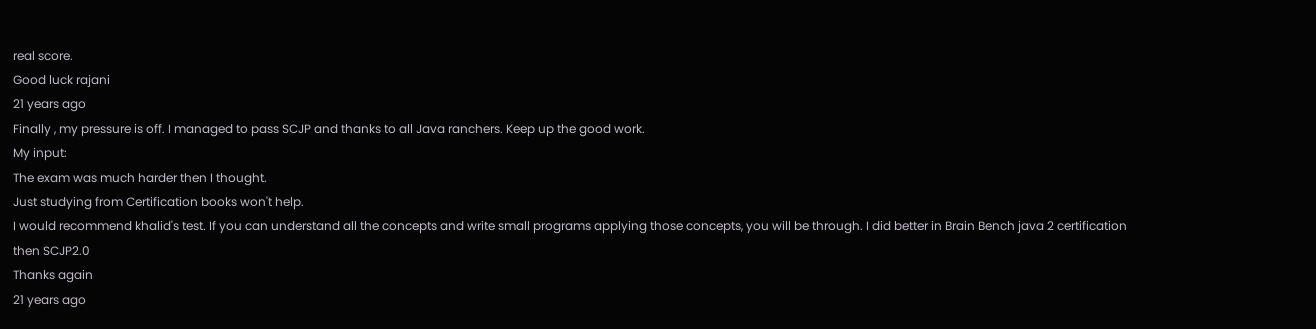real score.
Good luck rajani
21 years ago
Finally , my pressure is off. I managed to pass SCJP and thanks to all Java ranchers. Keep up the good work.
My input:
The exam was much harder then I thought.
Just studying from Certification books won't help.
I would recommend khalid's test. If you can understand all the concepts and write small programs applying those concepts, you will be through. I did better in Brain Bench java 2 certification
then SCJP2.0
Thanks again
21 years ago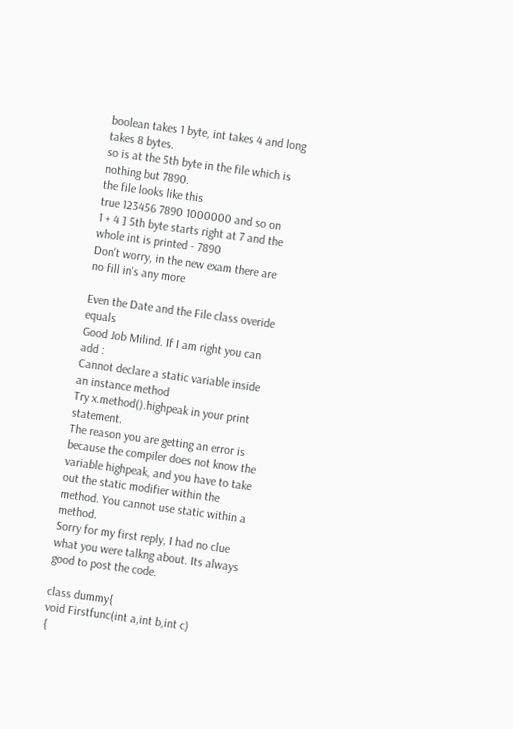boolean takes 1 byte, int takes 4 and long takes 8 bytes.
so is at the 5th byte in the file which is nothing but 7890.
the file looks like this
true 123456 7890 1000000 and so on
1 + 4 ] 5th byte starts right at 7 and the whole int is printed - 7890
Don't worry, in the new exam there are no fill in's any more

Even the Date and the File class overide equals
Good Job Milind. If I am right you can add :
Cannot declare a static variable inside an instance method
Try x.method().highpeak in your print statement.
The reason you are getting an error is because the compiler does not know the variable highpeak, and you have to take out the static modifier within the method. You cannot use static within a method.
Sorry for my first reply, I had no clue what you were talkng about. Its always good to post the code.

class dummy{
void Firstfunc(int a,int b,int c)
{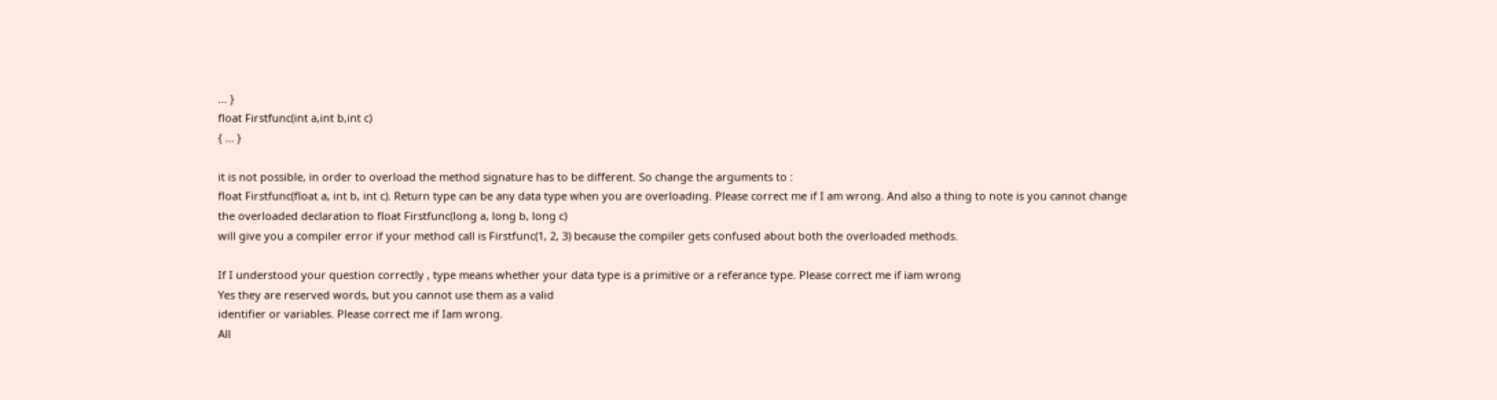... }
float Firstfunc(int a,int b,int c)
{ ... }

it is not possible, in order to overload the method signature has to be different. So change the arguments to :
float Firstfunc(float a, int b, int c). Return type can be any data type when you are overloading. Please correct me if I am wrong. And also a thing to note is you cannot change the overloaded declaration to float Firstfunc(long a, long b, long c)
will give you a compiler error if your method call is Firstfunc(1, 2, 3) because the compiler gets confused about both the overloaded methods.

If I understood your question correctly , type means whether your data type is a primitive or a referance type. Please correct me if iam wrong
Yes they are reserved words, but you cannot use them as a valid
identifier or variables. Please correct me if Iam wrong.
All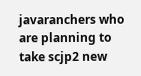javaranchers who are planning to take scjp2 new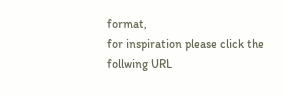format,
for inspiration please click the follwing URL